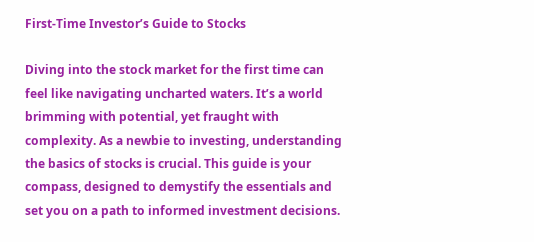First-Time Investor’s Guide to Stocks

Diving into the stock market for the first time can feel like navigating uncharted waters. It’s a world brimming with potential, yet fraught with complexity. As a newbie to investing, understanding the basics of stocks is crucial. This guide is your compass, designed to demystify the essentials and set you on a path to informed investment decisions.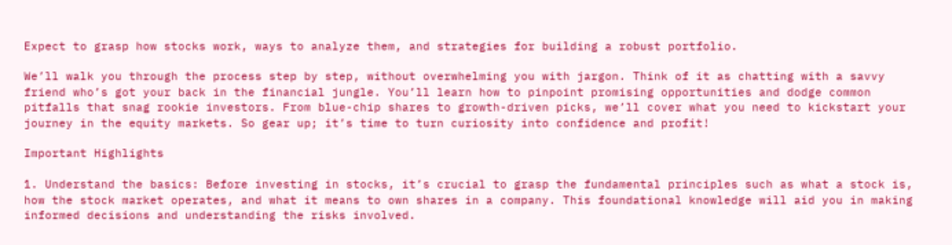Expect to grasp how stocks work, ways to analyze them, and strategies for building a robust portfolio.

We’ll walk you through the process step by step, without overwhelming you with jargon. Think of it as chatting with a savvy friend who’s got your back in the financial jungle. You’ll learn how to pinpoint promising opportunities and dodge common pitfalls that snag rookie investors. From blue-chip shares to growth-driven picks, we’ll cover what you need to kickstart your journey in the equity markets. So gear up; it’s time to turn curiosity into confidence and profit!

Important Highlights

1. Understand the basics: Before investing in stocks, it’s crucial to grasp the fundamental principles such as what a stock is, how the stock market operates, and what it means to own shares in a company. This foundational knowledge will aid you in making informed decisions and understanding the risks involved.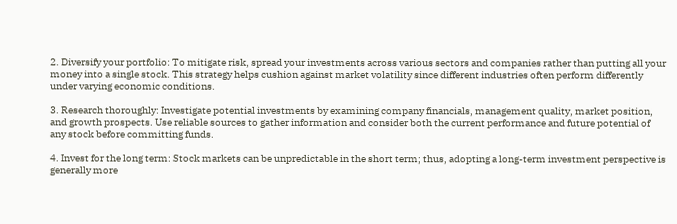2. Diversify your portfolio: To mitigate risk, spread your investments across various sectors and companies rather than putting all your money into a single stock. This strategy helps cushion against market volatility since different industries often perform differently under varying economic conditions.

3. Research thoroughly: Investigate potential investments by examining company financials, management quality, market position, and growth prospects. Use reliable sources to gather information and consider both the current performance and future potential of any stock before committing funds.

4. Invest for the long term: Stock markets can be unpredictable in the short term; thus, adopting a long-term investment perspective is generally more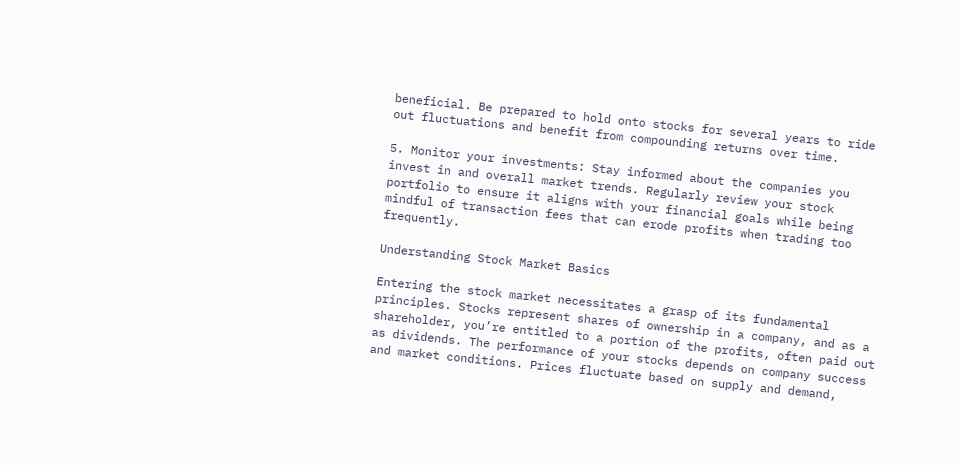beneficial. Be prepared to hold onto stocks for several years to ride out fluctuations and benefit from compounding returns over time.

5. Monitor your investments: Stay informed about the companies you invest in and overall market trends. Regularly review your stock portfolio to ensure it aligns with your financial goals while being mindful of transaction fees that can erode profits when trading too frequently.

Understanding Stock Market Basics

Entering the stock market necessitates a grasp of its fundamental principles. Stocks represent shares of ownership in a company, and as a shareholder, you’re entitled to a portion of the profits, often paid out as dividends. The performance of your stocks depends on company success and market conditions. Prices fluctuate based on supply and demand,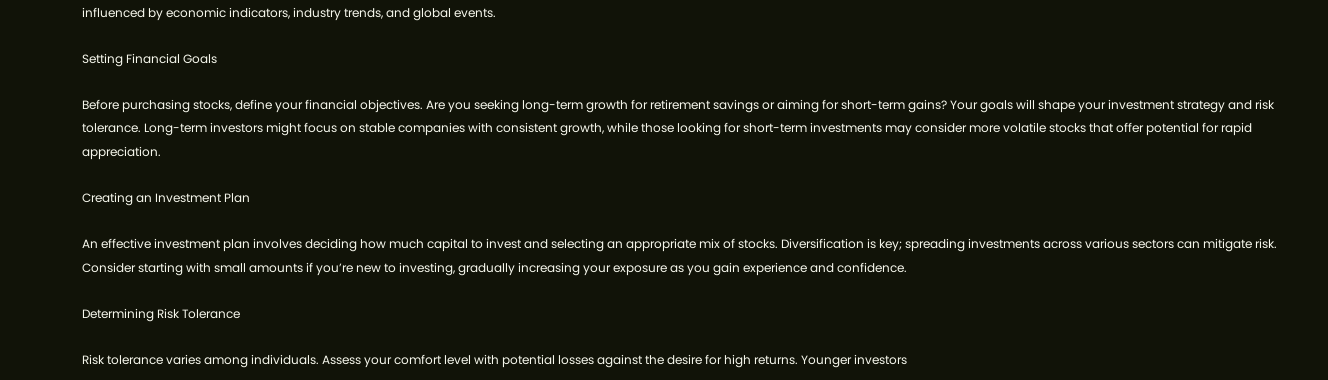influenced by economic indicators, industry trends, and global events.

Setting Financial Goals

Before purchasing stocks, define your financial objectives. Are you seeking long-term growth for retirement savings or aiming for short-term gains? Your goals will shape your investment strategy and risk tolerance. Long-term investors might focus on stable companies with consistent growth, while those looking for short-term investments may consider more volatile stocks that offer potential for rapid appreciation.

Creating an Investment Plan

An effective investment plan involves deciding how much capital to invest and selecting an appropriate mix of stocks. Diversification is key; spreading investments across various sectors can mitigate risk. Consider starting with small amounts if you’re new to investing, gradually increasing your exposure as you gain experience and confidence.

Determining Risk Tolerance

Risk tolerance varies among individuals. Assess your comfort level with potential losses against the desire for high returns. Younger investors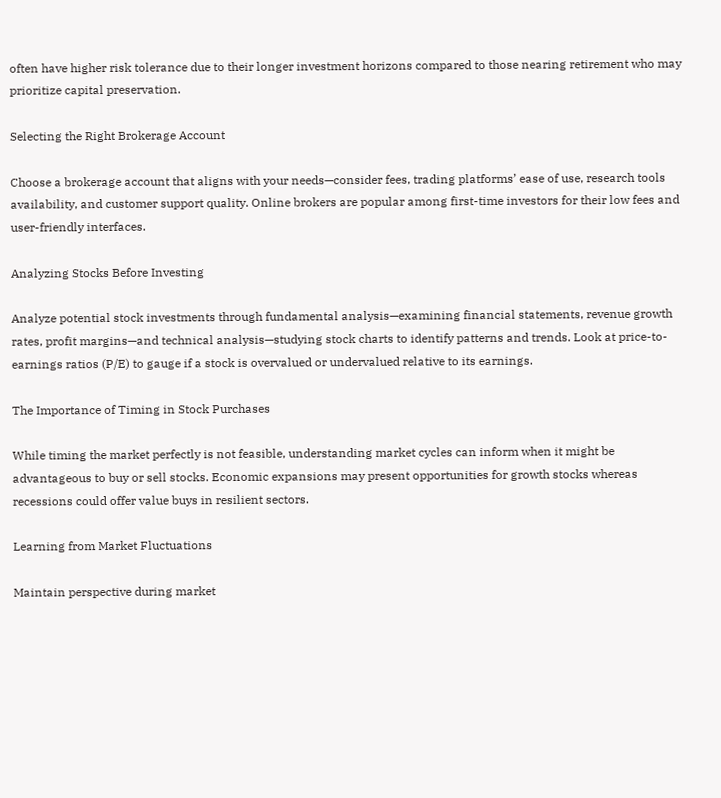often have higher risk tolerance due to their longer investment horizons compared to those nearing retirement who may prioritize capital preservation.

Selecting the Right Brokerage Account

Choose a brokerage account that aligns with your needs—consider fees, trading platforms’ ease of use, research tools availability, and customer support quality. Online brokers are popular among first-time investors for their low fees and user-friendly interfaces.

Analyzing Stocks Before Investing

Analyze potential stock investments through fundamental analysis—examining financial statements, revenue growth rates, profit margins—and technical analysis—studying stock charts to identify patterns and trends. Look at price-to-earnings ratios (P/E) to gauge if a stock is overvalued or undervalued relative to its earnings.

The Importance of Timing in Stock Purchases

While timing the market perfectly is not feasible, understanding market cycles can inform when it might be advantageous to buy or sell stocks. Economic expansions may present opportunities for growth stocks whereas recessions could offer value buys in resilient sectors.

Learning from Market Fluctuations

Maintain perspective during market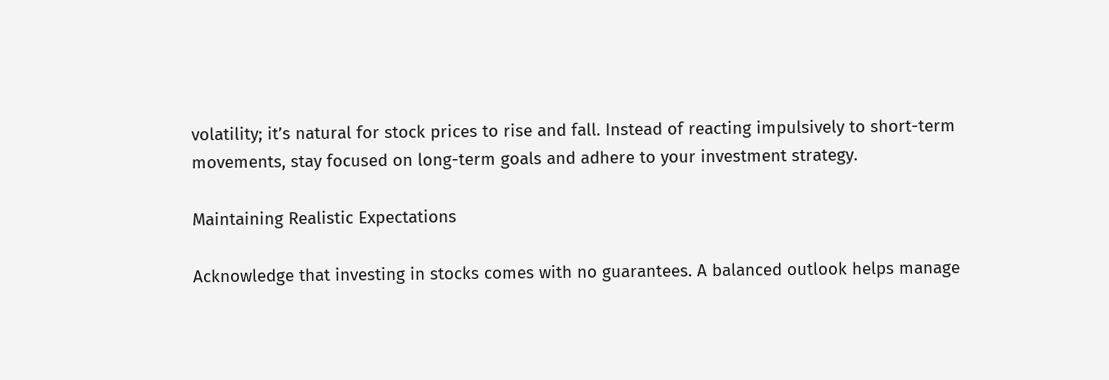volatility; it’s natural for stock prices to rise and fall. Instead of reacting impulsively to short-term movements, stay focused on long-term goals and adhere to your investment strategy.

Maintaining Realistic Expectations

Acknowledge that investing in stocks comes with no guarantees. A balanced outlook helps manage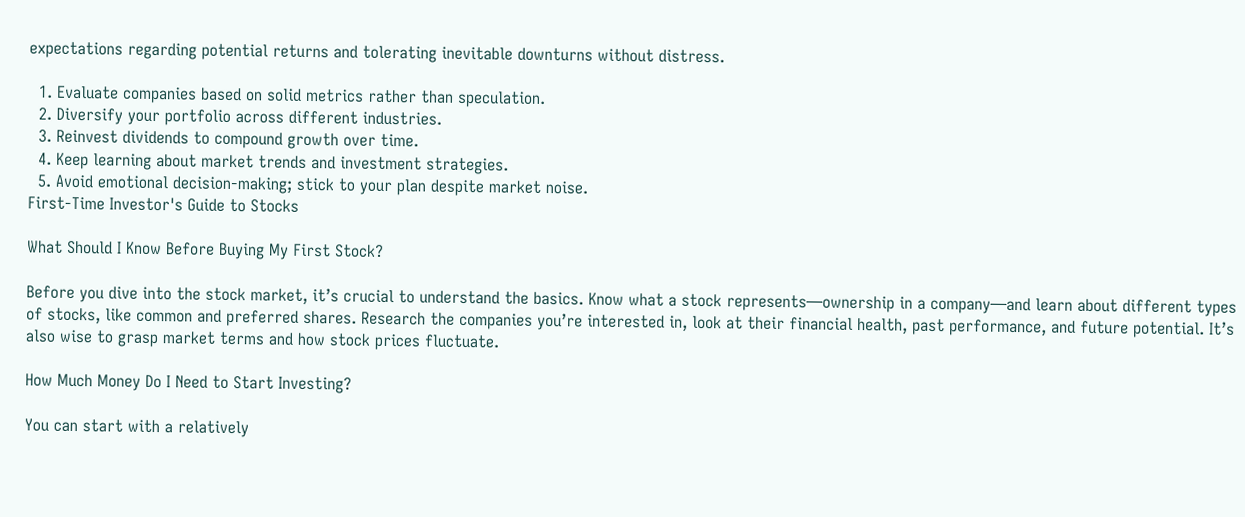expectations regarding potential returns and tolerating inevitable downturns without distress.

  1. Evaluate companies based on solid metrics rather than speculation.
  2. Diversify your portfolio across different industries.
  3. Reinvest dividends to compound growth over time.
  4. Keep learning about market trends and investment strategies.
  5. Avoid emotional decision-making; stick to your plan despite market noise.
First-Time Investor's Guide to Stocks

What Should I Know Before Buying My First Stock?

Before you dive into the stock market, it’s crucial to understand the basics. Know what a stock represents—ownership in a company—and learn about different types of stocks, like common and preferred shares. Research the companies you’re interested in, look at their financial health, past performance, and future potential. It’s also wise to grasp market terms and how stock prices fluctuate.

How Much Money Do I Need to Start Investing?

You can start with a relatively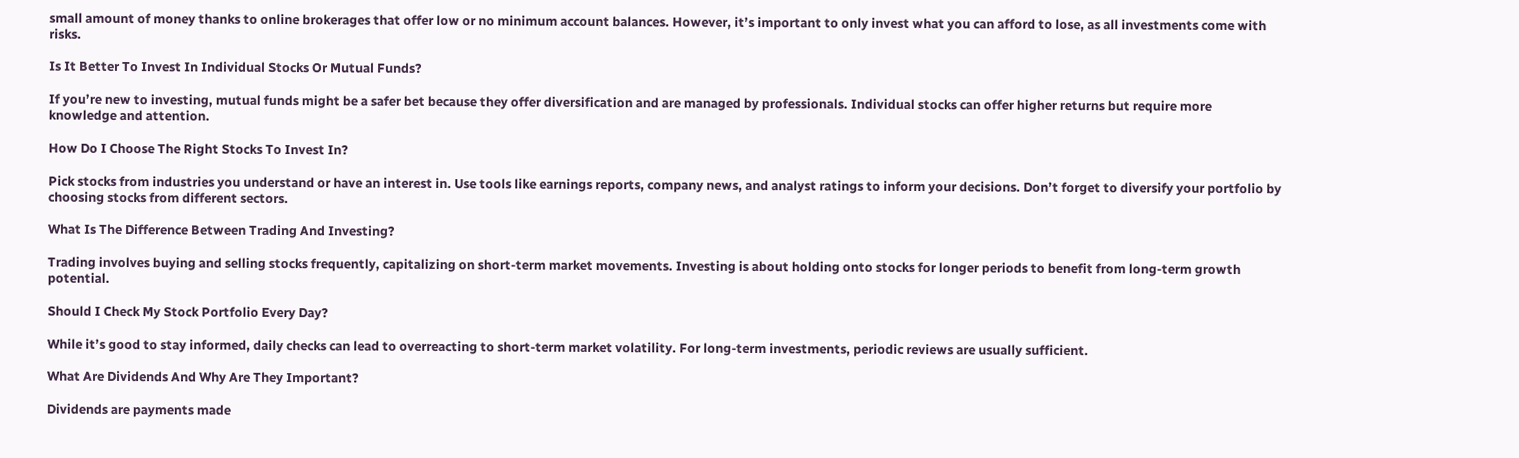small amount of money thanks to online brokerages that offer low or no minimum account balances. However, it’s important to only invest what you can afford to lose, as all investments come with risks.

Is It Better To Invest In Individual Stocks Or Mutual Funds?

If you’re new to investing, mutual funds might be a safer bet because they offer diversification and are managed by professionals. Individual stocks can offer higher returns but require more knowledge and attention.

How Do I Choose The Right Stocks To Invest In?

Pick stocks from industries you understand or have an interest in. Use tools like earnings reports, company news, and analyst ratings to inform your decisions. Don’t forget to diversify your portfolio by choosing stocks from different sectors.

What Is The Difference Between Trading And Investing?

Trading involves buying and selling stocks frequently, capitalizing on short-term market movements. Investing is about holding onto stocks for longer periods to benefit from long-term growth potential.

Should I Check My Stock Portfolio Every Day?

While it’s good to stay informed, daily checks can lead to overreacting to short-term market volatility. For long-term investments, periodic reviews are usually sufficient.

What Are Dividends And Why Are They Important?

Dividends are payments made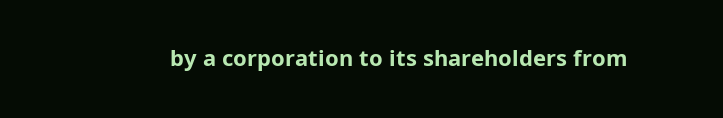by a corporation to its shareholders from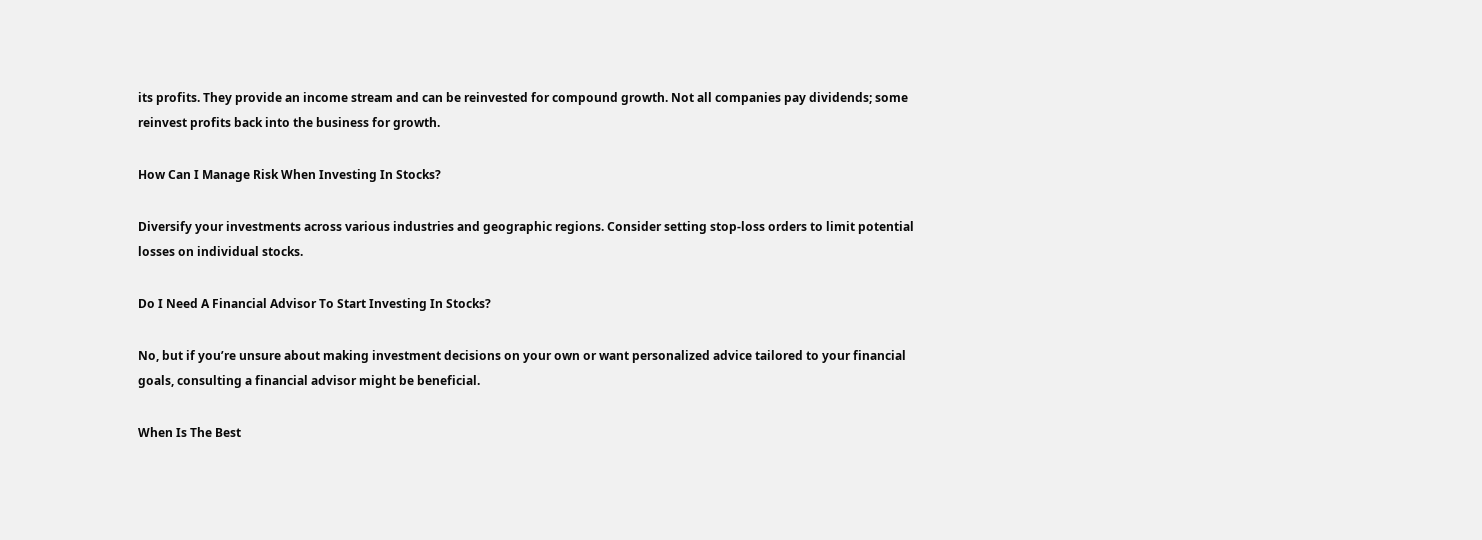its profits. They provide an income stream and can be reinvested for compound growth. Not all companies pay dividends; some reinvest profits back into the business for growth.

How Can I Manage Risk When Investing In Stocks?

Diversify your investments across various industries and geographic regions. Consider setting stop-loss orders to limit potential losses on individual stocks.

Do I Need A Financial Advisor To Start Investing In Stocks?

No, but if you’re unsure about making investment decisions on your own or want personalized advice tailored to your financial goals, consulting a financial advisor might be beneficial.

When Is The Best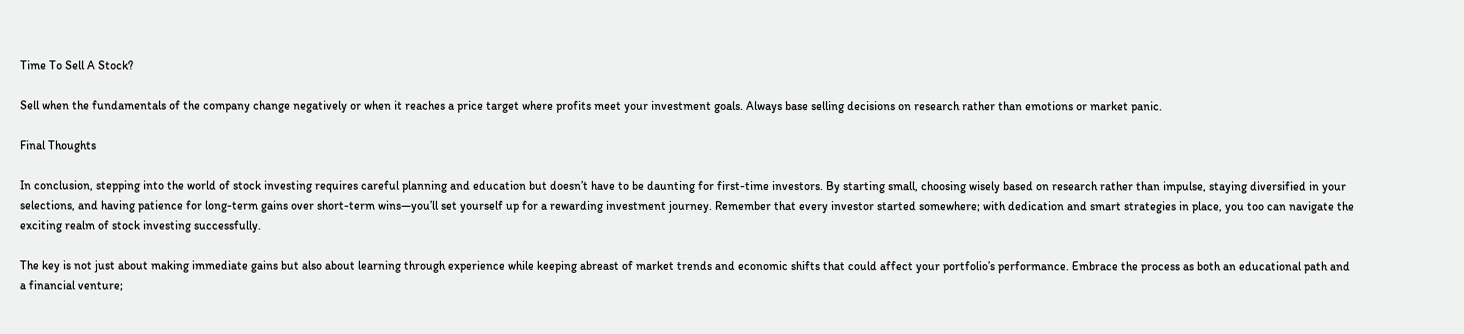Time To Sell A Stock?

Sell when the fundamentals of the company change negatively or when it reaches a price target where profits meet your investment goals. Always base selling decisions on research rather than emotions or market panic.

Final Thoughts

In conclusion, stepping into the world of stock investing requires careful planning and education but doesn’t have to be daunting for first-time investors. By starting small, choosing wisely based on research rather than impulse, staying diversified in your selections, and having patience for long-term gains over short-term wins—you’ll set yourself up for a rewarding investment journey. Remember that every investor started somewhere; with dedication and smart strategies in place, you too can navigate the exciting realm of stock investing successfully.

The key is not just about making immediate gains but also about learning through experience while keeping abreast of market trends and economic shifts that could affect your portfolio’s performance. Embrace the process as both an educational path and a financial venture;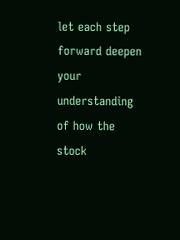let each step forward deepen your understanding of how the stock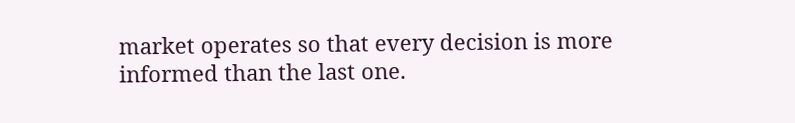market operates so that every decision is more informed than the last one.